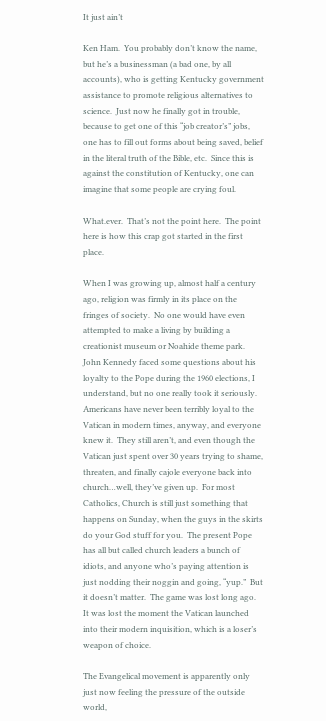It just ain’t

Ken Ham.  You probably don’t know the name, but he’s a businessman (a bad one, by all accounts), who is getting Kentucky government assistance to promote religious alternatives to science.  Just now he finally got in trouble, because to get one of this “job creator’s” jobs, one has to fill out forms about being saved, belief in the literal truth of the Bible, etc.  Since this is against the constitution of Kentucky, one can imagine that some people are crying foul.

What.ever.  That’s not the point here.  The point here is how this crap got started in the first place.

When I was growing up, almost half a century ago, religion was firmly in its place on the fringes of society.  No one would have even attempted to make a living by building a creationist museum or Noahide theme park.  John Kennedy faced some questions about his loyalty to the Pope during the 1960 elections, I understand, but no one really took it seriously.  Americans have never been terribly loyal to the Vatican in modern times, anyway, and everyone knew it.  They still aren’t, and even though the Vatican just spent over 30 years trying to shame, threaten, and finally cajole everyone back into church…well, they’ve given up.  For most Catholics, Church is still just something that happens on Sunday, when the guys in the skirts do your God stuff for you.  The present Pope has all but called church leaders a bunch of idiots, and anyone who’s paying attention is just nodding their noggin and going, “yup.”  But it doesn’t matter.  The game was lost long ago.  It was lost the moment the Vatican launched into their modern inquisition, which is a loser’s weapon of choice.

The Evangelical movement is apparently only just now feeling the pressure of the outside world,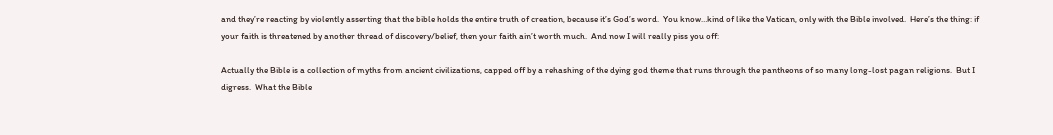and they’re reacting by violently asserting that the bible holds the entire truth of creation, because it’s God’s word.  You know…kind of like the Vatican, only with the Bible involved.  Here’s the thing: if your faith is threatened by another thread of discovery/belief, then your faith ain’t worth much.  And now I will really piss you off:

Actually the Bible is a collection of myths from ancient civilizations, capped off by a rehashing of the dying god theme that runs through the pantheons of so many long-lost pagan religions.  But I digress.  What the Bible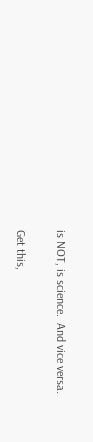is NOT, is science.  And vice versa.

Get this,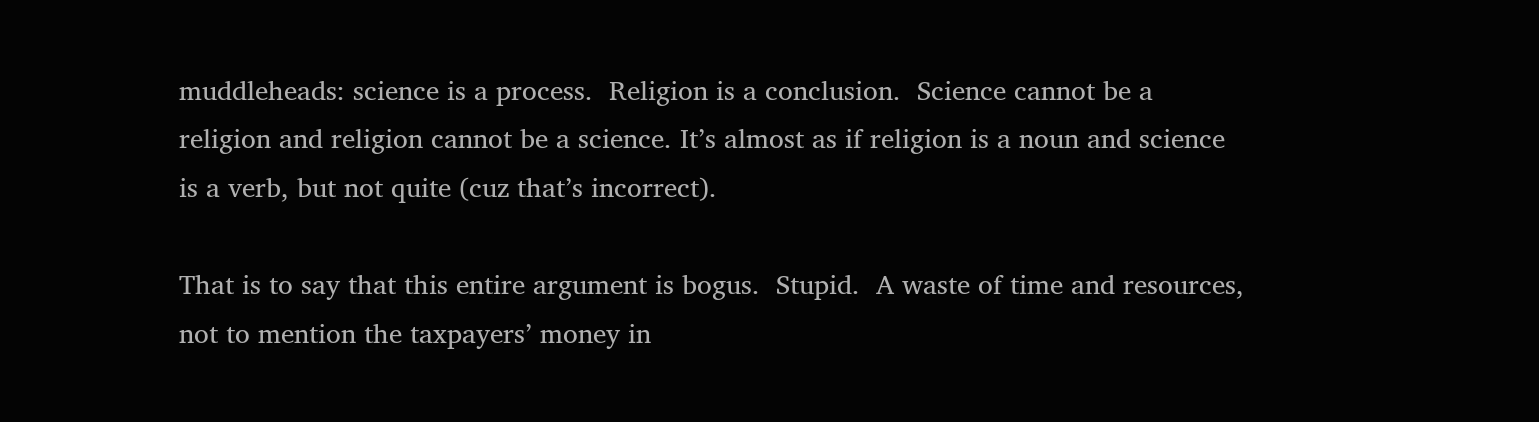muddleheads: science is a process.  Religion is a conclusion.  Science cannot be a religion and religion cannot be a science. It’s almost as if religion is a noun and science is a verb, but not quite (cuz that’s incorrect).

That is to say that this entire argument is bogus.  Stupid.  A waste of time and resources, not to mention the taxpayers’ money in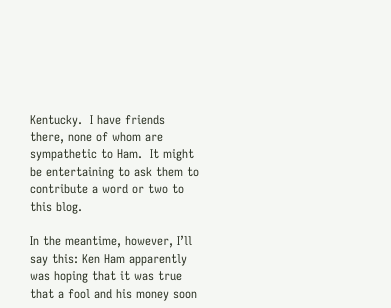Kentucky.  I have friends there, none of whom are sympathetic to Ham.  It might be entertaining to ask them to contribute a word or two to this blog.

In the meantime, however, I’ll say this: Ken Ham apparently was hoping that it was true that a fool and his money soon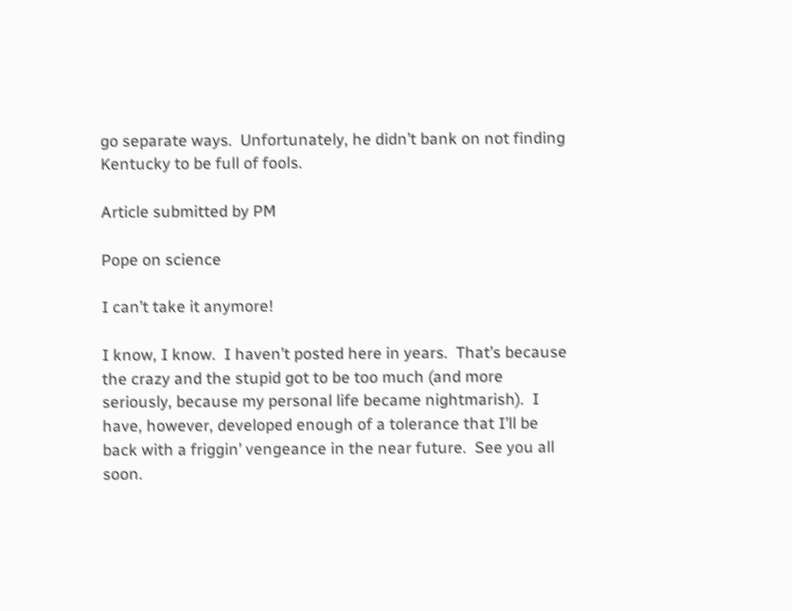go separate ways.  Unfortunately, he didn’t bank on not finding Kentucky to be full of fools.

Article submitted by PM

Pope on science

I can’t take it anymore!

I know, I know.  I haven’t posted here in years.  That’s because the crazy and the stupid got to be too much (and more seriously, because my personal life became nightmarish).  I have, however, developed enough of a tolerance that I’ll be back with a friggin’ vengeance in the near future.  See you all soon.